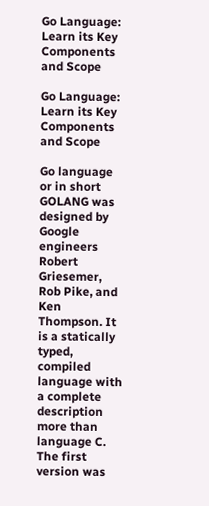Go Language: Learn its Key Components and Scope

Go Language: Learn its Key Components and Scope

Go language or in short GOLANG was designed by Google engineers Robert Griesemer, Rob Pike, and Ken Thompson. It is a statically typed, compiled language with a complete description more than language C. The first version was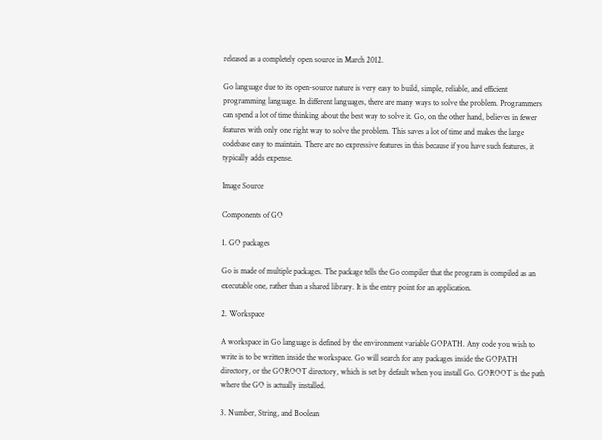released as a completely open source in March 2012.

Go language due to its open-source nature is very easy to build, simple, reliable, and efficient programming language. In different languages, there are many ways to solve the problem. Programmers can spend a lot of time thinking about the best way to solve it. Go, on the other hand, believes in fewer features with only one right way to solve the problem. This saves a lot of time and makes the large codebase easy to maintain. There are no expressive features in this because if you have such features, it typically adds expense.

Image Source

Components of GO

1. GO packages

Go is made of multiple packages. The package tells the Go compiler that the program is compiled as an executable one, rather than a shared library. It is the entry point for an application.

2. Workspace

A workspace in Go language is defined by the environment variable GOPATH. Any code you wish to write is to be written inside the workspace. Go will search for any packages inside the GOPATH directory, or the GOROOT directory, which is set by default when you install Go. GOROOT is the path where the GO is actually installed.

3. Number, String, and Boolean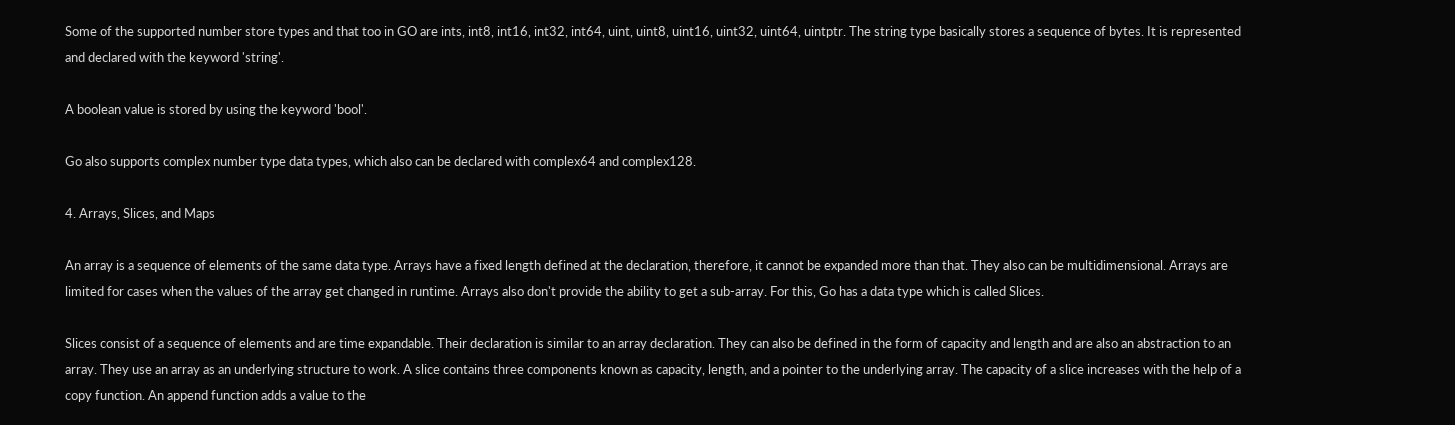Some of the supported number store types and that too in GO are ints, int8, int16, int32, int64, uint, uint8, uint16, uint32, uint64, uintptr. The string type basically stores a sequence of bytes. It is represented and declared with the keyword 'string'.

A boolean value is stored by using the keyword 'bool'.

Go also supports complex number type data types, which also can be declared with complex64 and complex128.

4. Arrays, Slices, and Maps

An array is a sequence of elements of the same data type. Arrays have a fixed length defined at the declaration, therefore, it cannot be expanded more than that. They also can be multidimensional. Arrays are limited for cases when the values of the array get changed in runtime. Arrays also don't provide the ability to get a sub-array. For this, Go has a data type which is called Slices.

Slices consist of a sequence of elements and are time expandable. Their declaration is similar to an array declaration. They can also be defined in the form of capacity and length and are also an abstraction to an array. They use an array as an underlying structure to work. A slice contains three components known as capacity, length, and a pointer to the underlying array. The capacity of a slice increases with the help of a copy function. An append function adds a value to the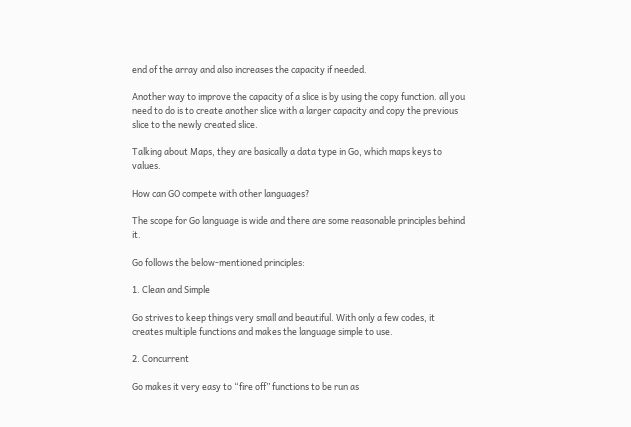end of the array and also increases the capacity if needed.

Another way to improve the capacity of a slice is by using the copy function. all you need to do is to create another slice with a larger capacity and copy the previous slice to the newly created slice.

Talking about Maps, they are basically a data type in Go, which maps keys to values.

How can GO compete with other languages?

The scope for Go language is wide and there are some reasonable principles behind it.

Go follows the below-mentioned principles:

1. Clean and Simple

Go strives to keep things very small and beautiful. With only a few codes, it creates multiple functions and makes the language simple to use.

2. Concurrent

Go makes it very easy to “fire off” functions to be run as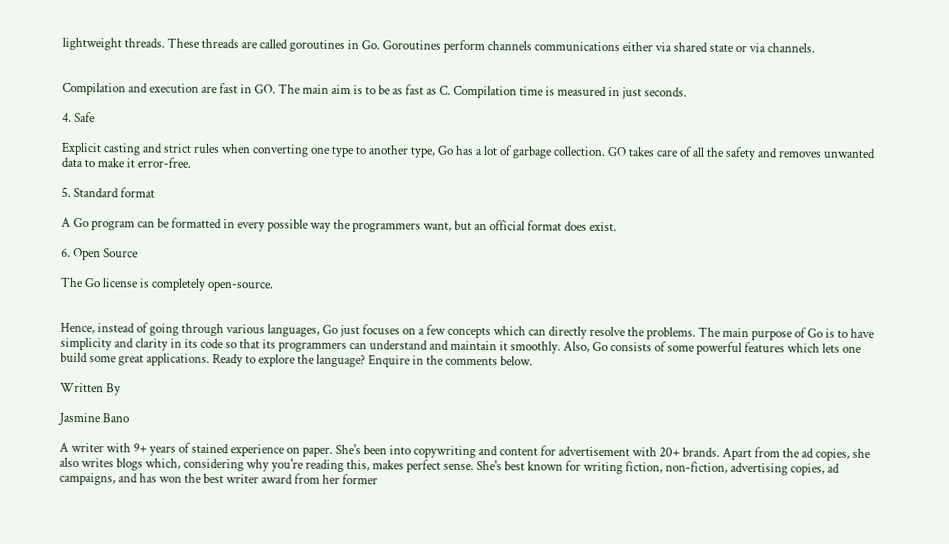lightweight threads. These threads are called goroutines in Go. Goroutines perform channels communications either via shared state or via channels.


Compilation and execution are fast in GO. The main aim is to be as fast as C. Compilation time is measured in just seconds.

4. Safe

Explicit casting and strict rules when converting one type to another type, Go has a lot of garbage collection. GO takes care of all the safety and removes unwanted data to make it error-free.

5. Standard format

A Go program can be formatted in every possible way the programmers want, but an official format does exist.

6. Open Source

The Go license is completely open-source.


Hence, instead of going through various languages, Go just focuses on a few concepts which can directly resolve the problems. The main purpose of Go is to have simplicity and clarity in its code so that its programmers can understand and maintain it smoothly. Also, Go consists of some powerful features which lets one build some great applications. Ready to explore the language? Enquire in the comments below.

Written By

Jasmine Bano

A writer with 9+ years of stained experience on paper. She's been into copywriting and content for advertisement with 20+ brands. Apart from the ad copies, she also writes blogs which, considering why you're reading this, makes perfect sense. She's best known for writing fiction, non-fiction, advertising copies, ad campaigns, and has won the best writer award from her former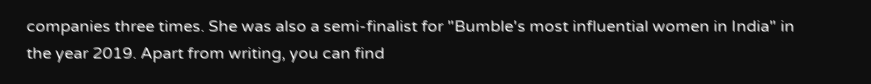companies three times. She was also a semi-finalist for "Bumble's most influential women in India" in the year 2019. Apart from writing, you can find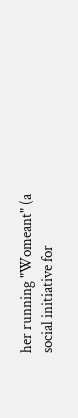her running "Womeant" (a social initiative for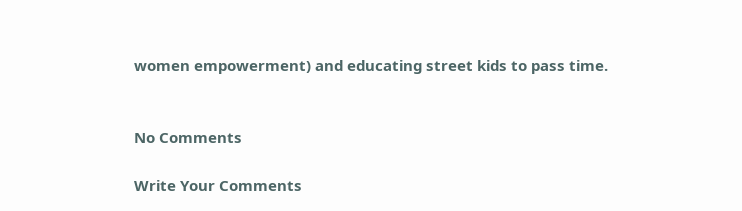women empowerment) and educating street kids to pass time.


No Comments

Write Your Comments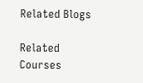Related Blogs

Related Courses